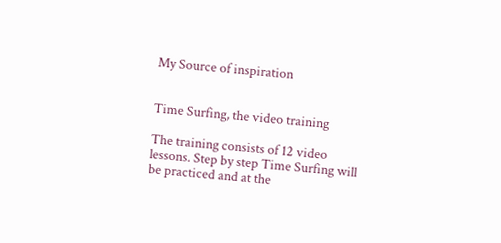My Source of inspiration


Time Surfing, the video training

The training consists of 12 video lessons. Step by step Time Surfing will be practiced and at the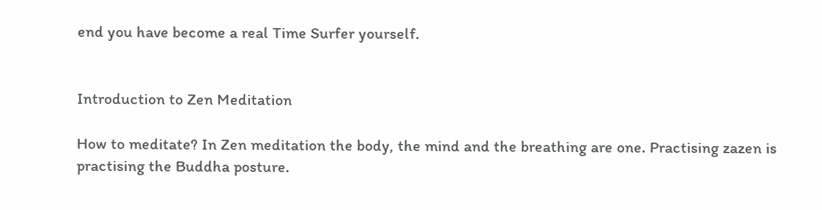end you have become a real Time Surfer yourself.


Introduction to Zen Meditation

How to meditate? In Zen meditation the body, the mind and the breathing are one. Practising zazen is practising the Buddha posture.